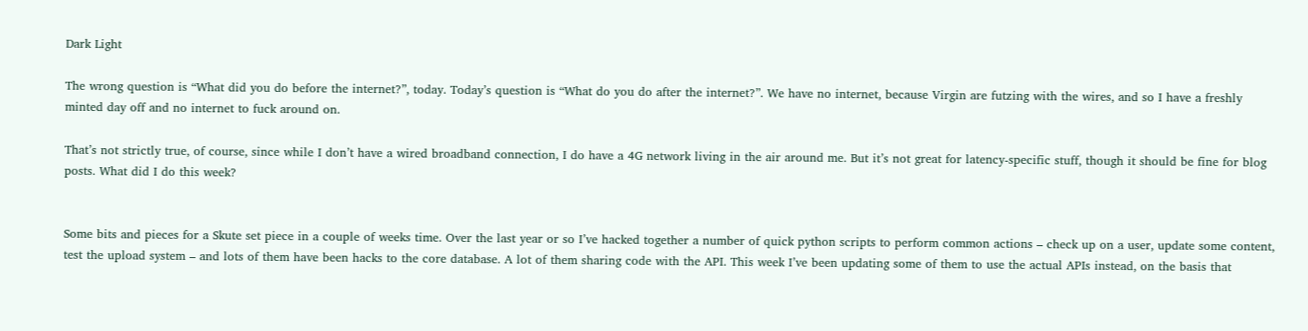Dark Light

The wrong question is “What did you do before the internet?”, today. Today’s question is “What do you do after the internet?”. We have no internet, because Virgin are futzing with the wires, and so I have a freshly minted day off and no internet to fuck around on.

That’s not strictly true, of course, since while I don’t have a wired broadband connection, I do have a 4G network living in the air around me. But it’s not great for latency-specific stuff, though it should be fine for blog posts. What did I do this week?


Some bits and pieces for a Skute set piece in a couple of weeks time. Over the last year or so I’ve hacked together a number of quick python scripts to perform common actions – check up on a user, update some content, test the upload system – and lots of them have been hacks to the core database. A lot of them sharing code with the API. This week I’ve been updating some of them to use the actual APIs instead, on the basis that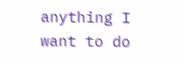anything I want to do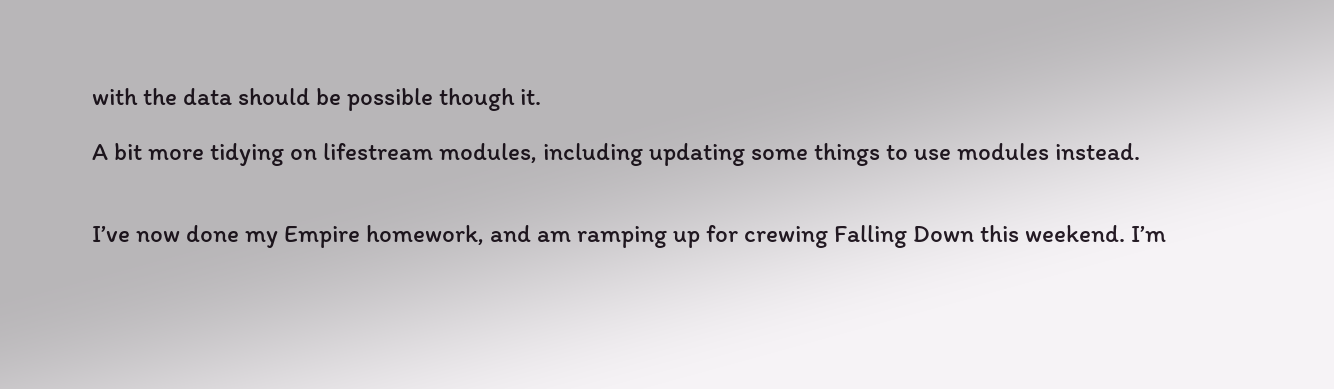with the data should be possible though it.

A bit more tidying on lifestream modules, including updating some things to use modules instead.


I’ve now done my Empire homework, and am ramping up for crewing Falling Down this weekend. I’m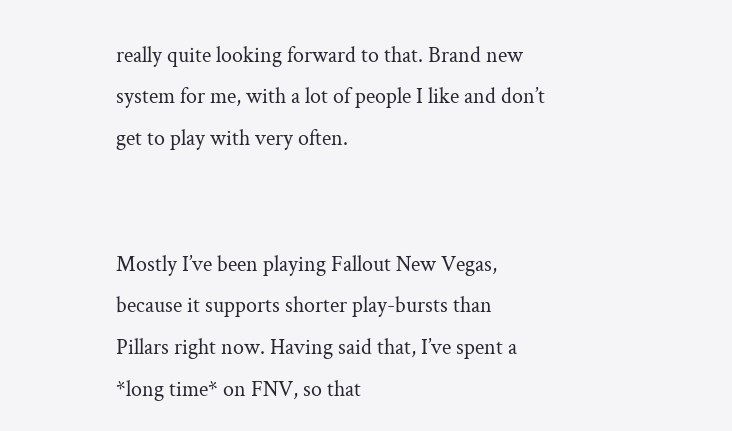really quite looking forward to that. Brand new system for me, with a lot of people I like and don’t get to play with very often.


Mostly I’ve been playing Fallout New Vegas, because it supports shorter play-bursts than Pillars right now. Having said that, I’ve spent a *long time* on FNV, so that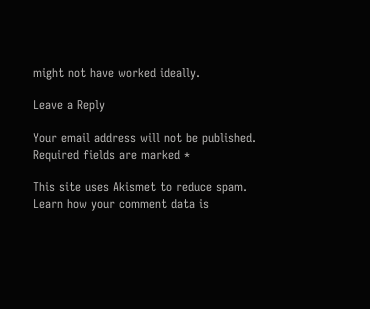might not have worked ideally.

Leave a Reply

Your email address will not be published. Required fields are marked *

This site uses Akismet to reduce spam. Learn how your comment data is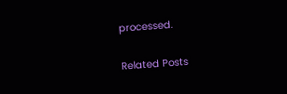processed.

Related Posts